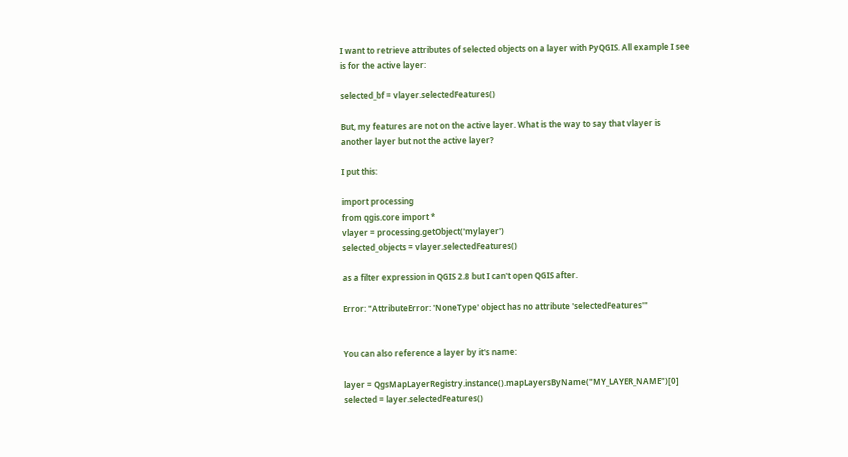I want to retrieve attributes of selected objects on a layer with PyQGIS. All example I see is for the active layer:

selected_bf = vlayer.selectedFeatures()

But, my features are not on the active layer. What is the way to say that vlayer is another layer but not the active layer?

I put this:

import processing
from qgis.core import *
vlayer = processing.getObject('mylayer')
selected_objects = vlayer.selectedFeatures()

as a filter expression in QGIS 2.8 but I can't open QGIS after.

Error: "AttributeError: 'NoneType' object has no attribute 'selectedFeatures'"


You can also reference a layer by it's name:

layer = QgsMapLayerRegistry.instance().mapLayersByName("MY_LAYER_NAME")[0]
selected = layer.selectedFeatures()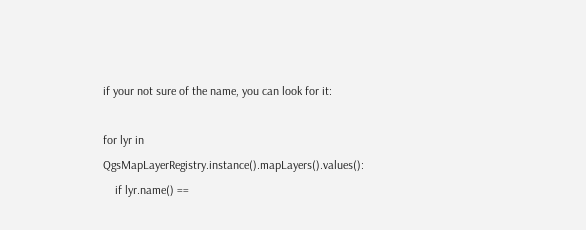if your not sure of the name, you can look for it:

for lyr in QgsMapLayerRegistry.instance().mapLayers().values():
    if lyr.name() ==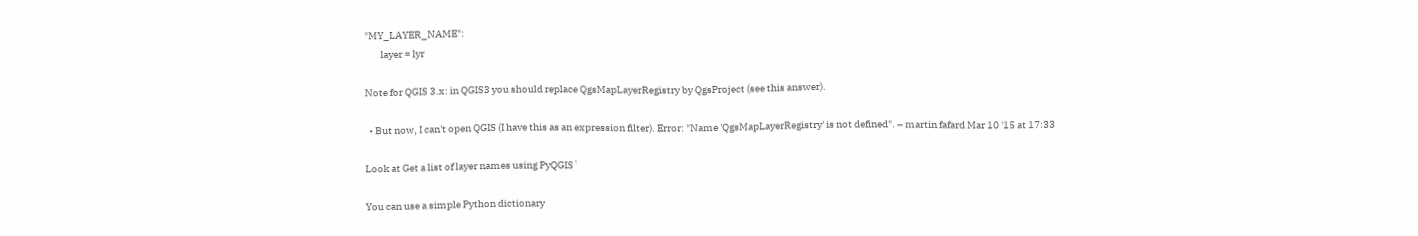"MY_LAYER_NAME":
        layer = lyr

Note for QGIS 3.x: in QGIS3 you should replace QgsMapLayerRegistry by QgsProject (see this answer).

  • But now, I can't open QGIS (I have this as an expression filter). Error: "Name 'QgsMapLayerRegistry' is not defined". – martin fafard Mar 10 '15 at 17:33

Look at Get a list of layer names using PyQGIS`

You can use a simple Python dictionary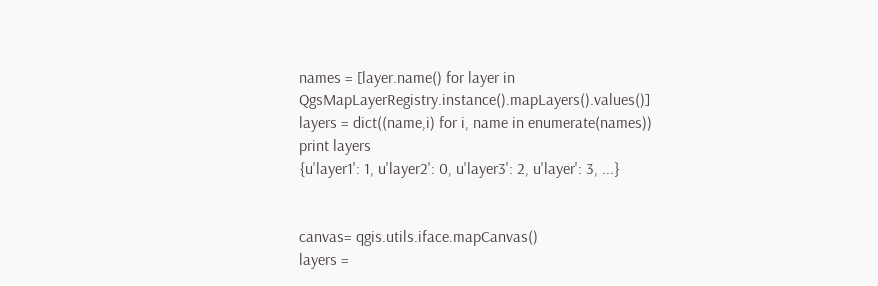names = [layer.name() for layer in QgsMapLayerRegistry.instance().mapLayers().values()]
layers = dict((name,i) for i, name in enumerate(names))
print layers
{u'layer1': 1, u'layer2': 0, u'layer3': 2, u'layer': 3, ...}


canvas= qgis.utils.iface.mapCanvas()
layers =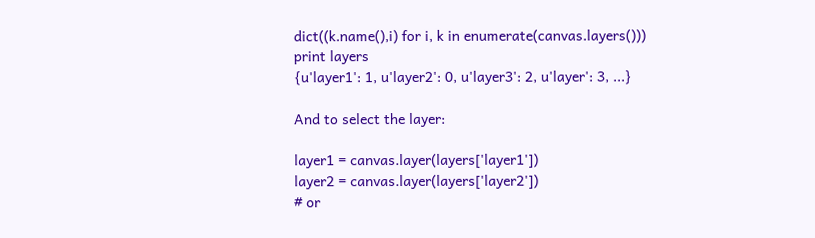dict((k.name(),i) for i, k in enumerate(canvas.layers()))
print layers
{u'layer1': 1, u'layer2': 0, u'layer3': 2, u'layer': 3, ...}

And to select the layer:

layer1 = canvas.layer(layers['layer1'])
layer2 = canvas.layer(layers['layer2'])
# or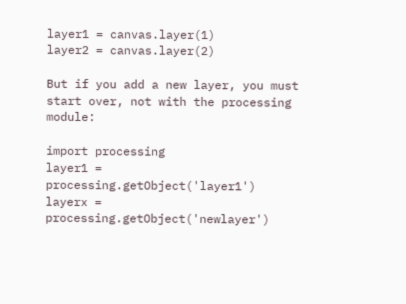layer1 = canvas.layer(1)
layer2 = canvas.layer(2)

But if you add a new layer, you must start over, not with the processing module:

import processing
layer1 = processing.getObject('layer1')
layerx =  processing.getObject('newlayer')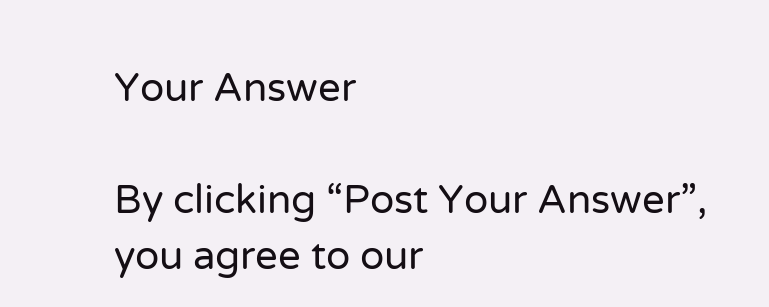Your Answer

By clicking “Post Your Answer”, you agree to our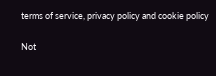terms of service, privacy policy and cookie policy

Not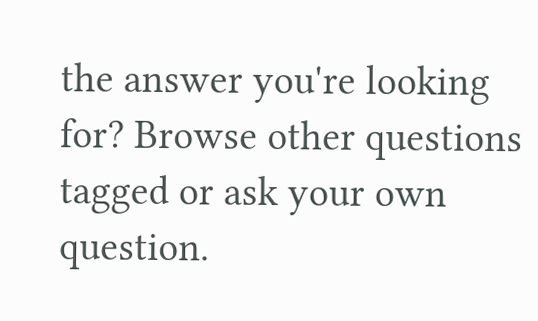the answer you're looking for? Browse other questions tagged or ask your own question.